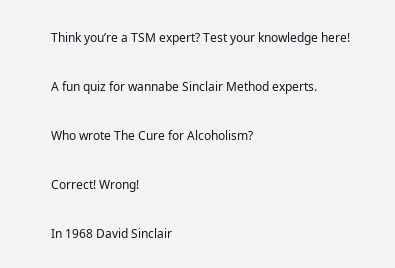Think you’re a TSM expert? Test your knowledge here!

A fun quiz for wannabe Sinclair Method experts.

Who wrote The Cure for Alcoholism?

Correct! Wrong!

In 1968 David Sinclair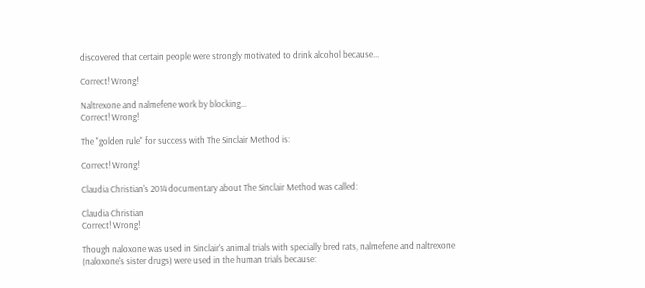discovered that certain people were strongly motivated to drink alcohol because...

Correct! Wrong!

Naltrexone and nalmefene work by blocking...
Correct! Wrong!

The "golden rule" for success with The Sinclair Method is:

Correct! Wrong!

Claudia Christian's 2014 documentary about The Sinclair Method was called:

Claudia Christian
Correct! Wrong!

Though naloxone was used in Sinclair's animal trials with specially bred rats, nalmefene and naltrexone (naloxone's sister drugs) were used in the human trials because: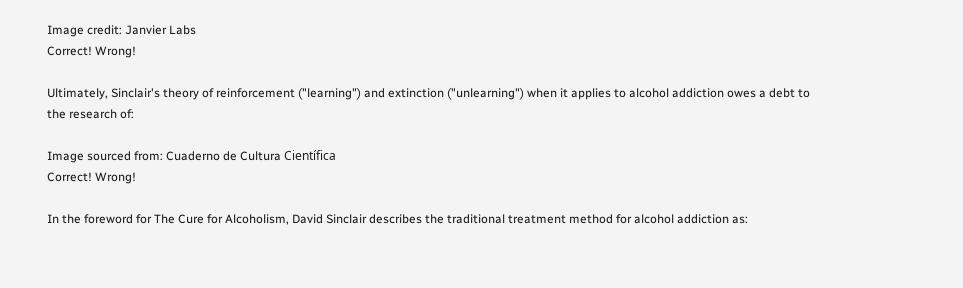Image credit: Janvier Labs
Correct! Wrong!

Ultimately, Sinclair's theory of reinforcement ("learning") and extinction ("unlearning") when it applies to alcohol addiction owes a debt to the research of:

Image sourced from: Cuaderno de Cultura Científica
Correct! Wrong!

In the foreword for The Cure for Alcoholism, David Sinclair describes the traditional treatment method for alcohol addiction as: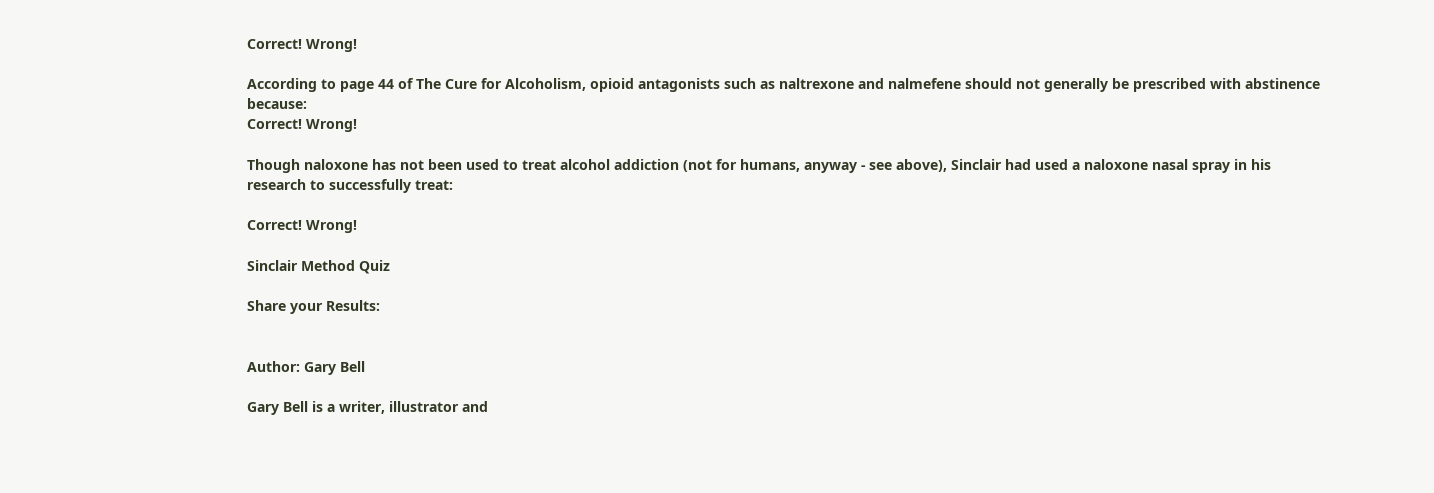Correct! Wrong!

According to page 44 of The Cure for Alcoholism, opioid antagonists such as naltrexone and nalmefene should not generally be prescribed with abstinence because:
Correct! Wrong!

Though naloxone has not been used to treat alcohol addiction (not for humans, anyway - see above), Sinclair had used a naloxone nasal spray in his research to successfully treat:

Correct! Wrong!

Sinclair Method Quiz

Share your Results:


Author: Gary Bell

Gary Bell is a writer, illustrator and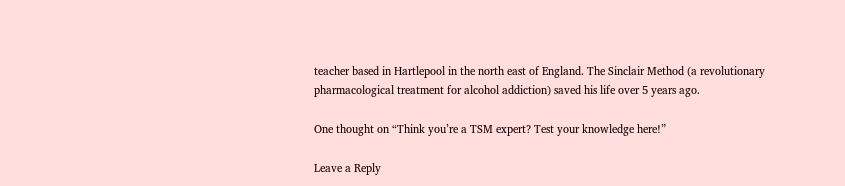teacher based in Hartlepool in the north east of England. The Sinclair Method (a revolutionary pharmacological treatment for alcohol addiction) saved his life over 5 years ago.

One thought on “Think you’re a TSM expert? Test your knowledge here!”

Leave a Reply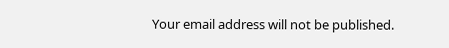Your email address will not be published.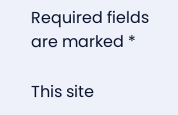Required fields are marked *

This site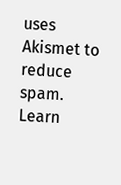uses Akismet to reduce spam. Learn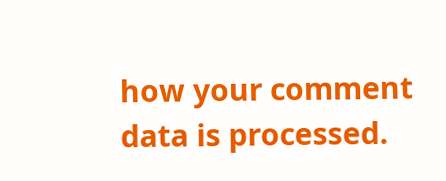how your comment data is processed.